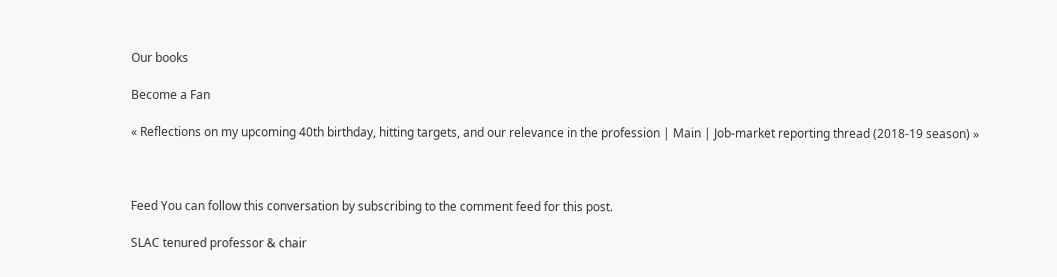Our books

Become a Fan

« Reflections on my upcoming 40th birthday, hitting targets, and our relevance in the profession | Main | Job-market reporting thread (2018-19 season) »



Feed You can follow this conversation by subscribing to the comment feed for this post.

SLAC tenured professor & chair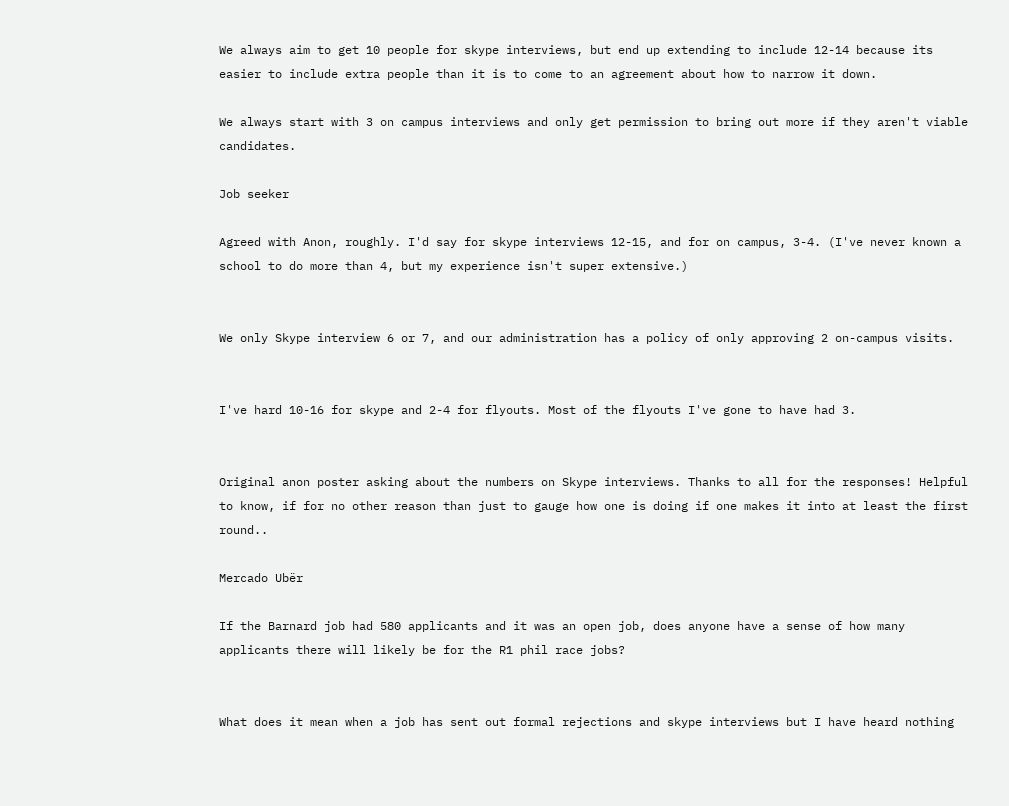We always aim to get 10 people for skype interviews, but end up extending to include 12-14 because its easier to include extra people than it is to come to an agreement about how to narrow it down.

We always start with 3 on campus interviews and only get permission to bring out more if they aren't viable candidates.

Job seeker

Agreed with Anon, roughly. I'd say for skype interviews 12-15, and for on campus, 3-4. (I've never known a school to do more than 4, but my experience isn't super extensive.)


We only Skype interview 6 or 7, and our administration has a policy of only approving 2 on-campus visits.


I've hard 10-16 for skype and 2-4 for flyouts. Most of the flyouts I've gone to have had 3.


Original anon poster asking about the numbers on Skype interviews. Thanks to all for the responses! Helpful to know, if for no other reason than just to gauge how one is doing if one makes it into at least the first round..

Mercado Ubër

If the Barnard job had 580 applicants and it was an open job, does anyone have a sense of how many applicants there will likely be for the R1 phil race jobs?


What does it mean when a job has sent out formal rejections and skype interviews but I have heard nothing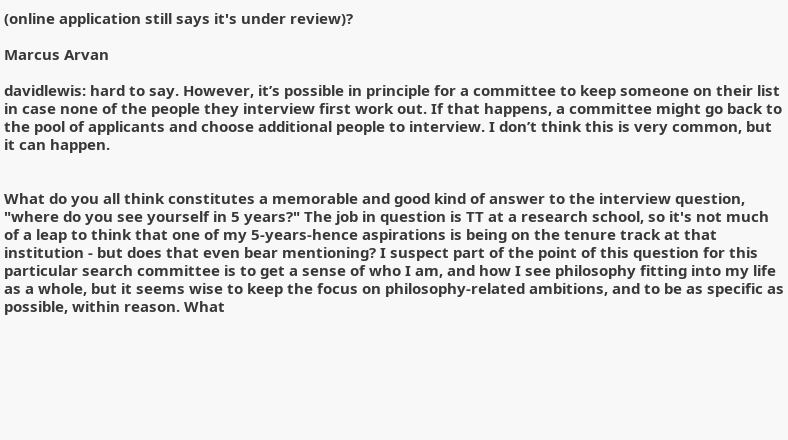(online application still says it's under review)?

Marcus Arvan

davidlewis: hard to say. However, it’s possible in principle for a committee to keep someone on their list in case none of the people they interview first work out. If that happens, a committee might go back to the pool of applicants and choose additional people to interview. I don’t think this is very common, but it can happen.


What do you all think constitutes a memorable and good kind of answer to the interview question, "where do you see yourself in 5 years?" The job in question is TT at a research school, so it's not much of a leap to think that one of my 5-years-hence aspirations is being on the tenure track at that institution - but does that even bear mentioning? I suspect part of the point of this question for this particular search committee is to get a sense of who I am, and how I see philosophy fitting into my life as a whole, but it seems wise to keep the focus on philosophy-related ambitions, and to be as specific as possible, within reason. What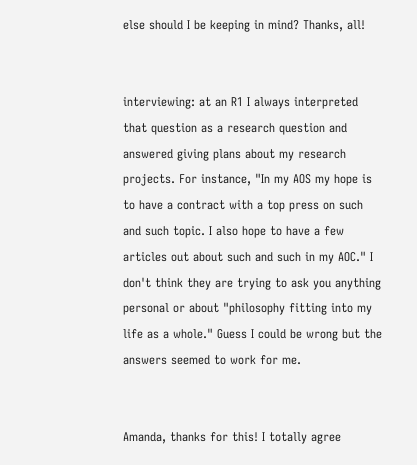else should I be keeping in mind? Thanks, all!


interviewing: at an R1 I always interpreted that question as a research question and answered giving plans about my research projects. For instance, "In my AOS my hope is to have a contract with a top press on such and such topic. I also hope to have a few articles out about such and such in my AOC." I don't think they are trying to ask you anything personal or about "philosophy fitting into my life as a whole." Guess I could be wrong but the answers seemed to work for me.


Amanda, thanks for this! I totally agree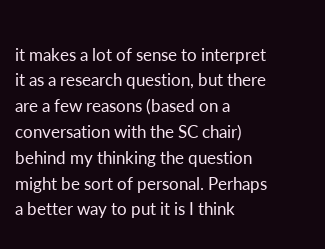it makes a lot of sense to interpret it as a research question, but there are a few reasons (based on a conversation with the SC chair) behind my thinking the question might be sort of personal. Perhaps a better way to put it is I think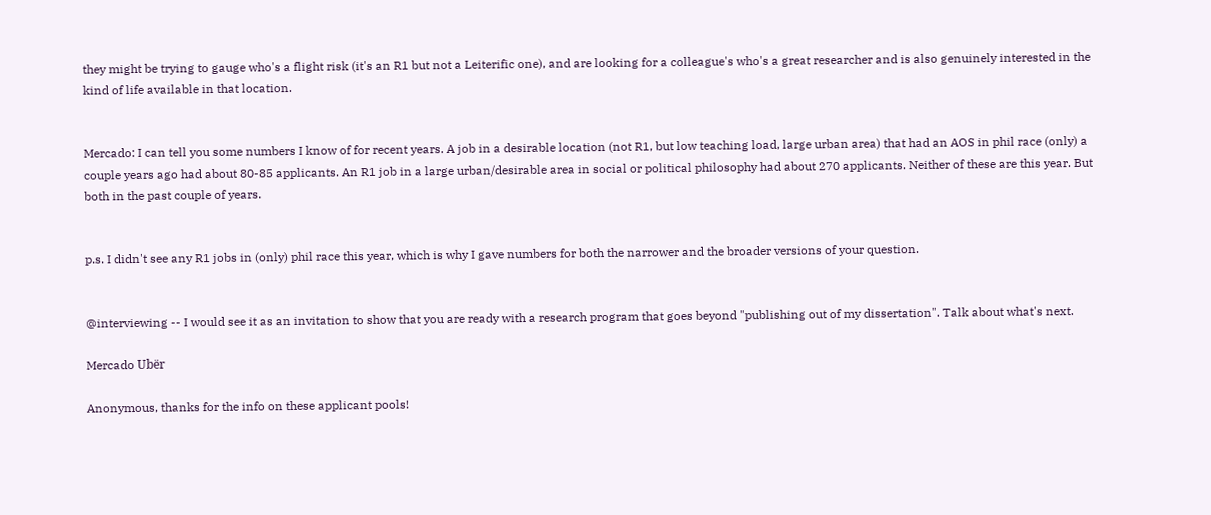they might be trying to gauge who's a flight risk (it's an R1 but not a Leiterific one), and are looking for a colleague's who's a great researcher and is also genuinely interested in the kind of life available in that location.


Mercado: I can tell you some numbers I know of for recent years. A job in a desirable location (not R1, but low teaching load, large urban area) that had an AOS in phil race (only) a couple years ago had about 80-85 applicants. An R1 job in a large urban/desirable area in social or political philosophy had about 270 applicants. Neither of these are this year. But both in the past couple of years.


p.s. I didn't see any R1 jobs in (only) phil race this year, which is why I gave numbers for both the narrower and the broader versions of your question.


@interviewing -- I would see it as an invitation to show that you are ready with a research program that goes beyond "publishing out of my dissertation". Talk about what's next.

Mercado Ubër

Anonymous, thanks for the info on these applicant pools!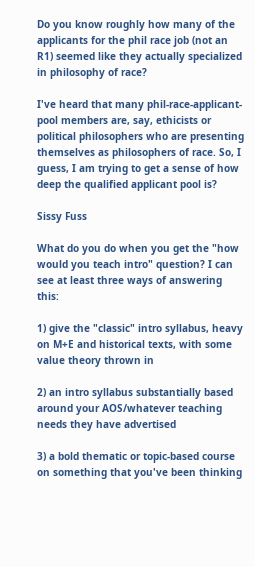Do you know roughly how many of the applicants for the phil race job (not an R1) seemed like they actually specialized in philosophy of race?

I've heard that many phil-race-applicant-pool members are, say, ethicists or political philosophers who are presenting themselves as philosophers of race. So, I guess, I am trying to get a sense of how deep the qualified applicant pool is?

Sissy Fuss

What do you do when you get the "how would you teach intro" question? I can see at least three ways of answering this:

1) give the "classic" intro syllabus, heavy on M+E and historical texts, with some value theory thrown in

2) an intro syllabus substantially based around your AOS/whatever teaching needs they have advertised

3) a bold thematic or topic-based course on something that you've been thinking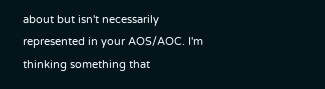about but isn't necessarily represented in your AOS/AOC. I'm thinking something that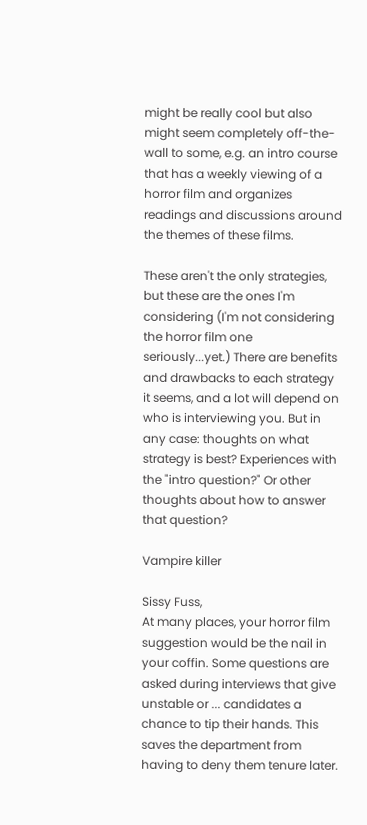might be really cool but also might seem completely off-the-wall to some, e.g. an intro course that has a weekly viewing of a horror film and organizes readings and discussions around the themes of these films.

These aren't the only strategies, but these are the ones I'm considering (I'm not considering the horror film one seriously...yet.) There are benefits and drawbacks to each strategy it seems, and a lot will depend on who is interviewing you. But in any case: thoughts on what strategy is best? Experiences with the "intro question?" Or other thoughts about how to answer that question?

Vampire killer

Sissy Fuss,
At many places, your horror film suggestion would be the nail in your coffin. Some questions are asked during interviews that give unstable or ... candidates a chance to tip their hands. This saves the department from having to deny them tenure later.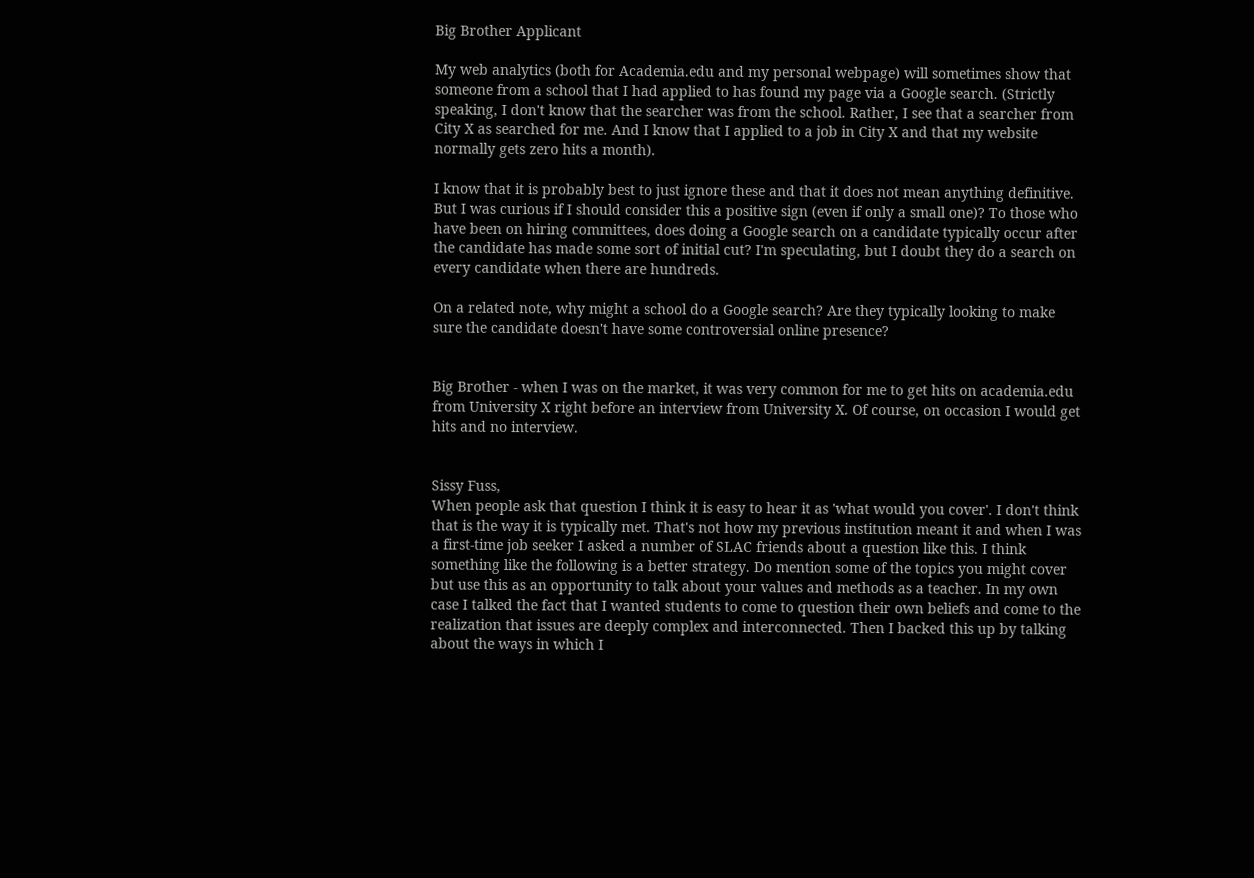Big Brother Applicant

My web analytics (both for Academia.edu and my personal webpage) will sometimes show that someone from a school that I had applied to has found my page via a Google search. (Strictly speaking, I don't know that the searcher was from the school. Rather, I see that a searcher from City X as searched for me. And I know that I applied to a job in City X and that my website normally gets zero hits a month).

I know that it is probably best to just ignore these and that it does not mean anything definitive. But I was curious if I should consider this a positive sign (even if only a small one)? To those who have been on hiring committees, does doing a Google search on a candidate typically occur after the candidate has made some sort of initial cut? I'm speculating, but I doubt they do a search on every candidate when there are hundreds.

On a related note, why might a school do a Google search? Are they typically looking to make sure the candidate doesn't have some controversial online presence?


Big Brother - when I was on the market, it was very common for me to get hits on academia.edu from University X right before an interview from University X. Of course, on occasion I would get hits and no interview.


Sissy Fuss,
When people ask that question I think it is easy to hear it as 'what would you cover'. I don't think that is the way it is typically met. That's not how my previous institution meant it and when I was a first-time job seeker I asked a number of SLAC friends about a question like this. I think something like the following is a better strategy. Do mention some of the topics you might cover but use this as an opportunity to talk about your values and methods as a teacher. In my own case I talked the fact that I wanted students to come to question their own beliefs and come to the realization that issues are deeply complex and interconnected. Then I backed this up by talking about the ways in which I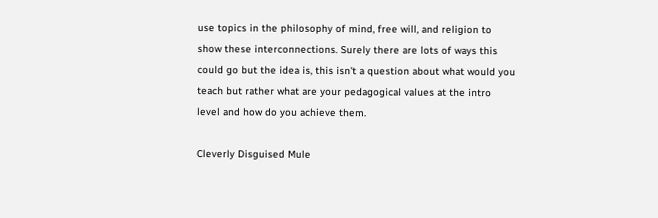use topics in the philosophy of mind, free will, and religion to show these interconnections. Surely there are lots of ways this could go but the idea is, this isn't a question about what would you teach but rather what are your pedagogical values at the intro level and how do you achieve them.

Cleverly Disguised Mule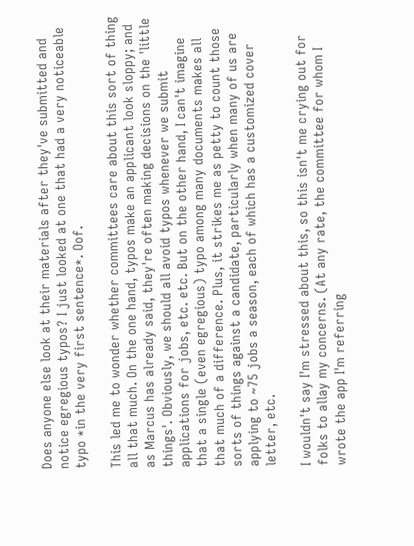Does anyone else look at their materials after they've submitted and notice egregious typos? I just looked at one that had a very noticeable typo *in the very first sentence*. Oof.

This led me to wonder whether committees care about this sort of thing all that much. On the one hand, typos make an applicant look sloppy; and as Marcus has already said, they're often making decisions on the 'little things'. Obviously, we should all avoid typos whenever we submit applications for jobs, etc. etc. But on the other hand, I can't imagine that a single (even egregious) typo among many documents makes all that much of a difference. Plus, it strikes me as petty to count those sorts of things against a candidate, particularly when many of us are applying to ~75 jobs a season, each of which has a customized cover letter, etc.

I wouldn't say I'm stressed about this, so this isn't me crying out for folks to allay my concerns. (At any rate, the committee for whom I wrote the app I'm referring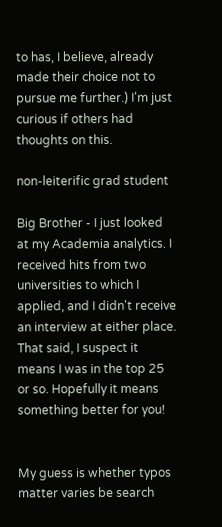to has, I believe, already made their choice not to pursue me further.) I'm just curious if others had thoughts on this.

non-leiterific grad student

Big Brother - I just looked at my Academia analytics. I received hits from two universities to which I applied, and I didn't receive an interview at either place. That said, I suspect it means I was in the top 25 or so. Hopefully it means something better for you!


My guess is whether typos matter varies be search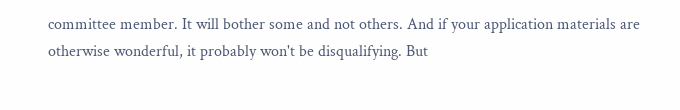committee member. It will bother some and not others. And if your application materials are otherwise wonderful, it probably won't be disqualifying. But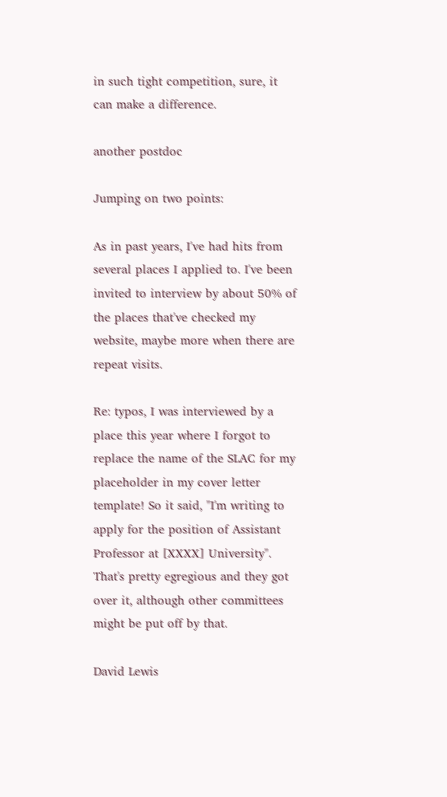in such tight competition, sure, it can make a difference.

another postdoc

Jumping on two points:

As in past years, I've had hits from several places I applied to. I've been invited to interview by about 50% of the places that've checked my website, maybe more when there are repeat visits.

Re: typos, I was interviewed by a place this year where I forgot to replace the name of the SLAC for my placeholder in my cover letter template! So it said, "I'm writing to apply for the position of Assistant Professor at [XXXX] University". That's pretty egregious and they got over it, although other committees might be put off by that.

David Lewis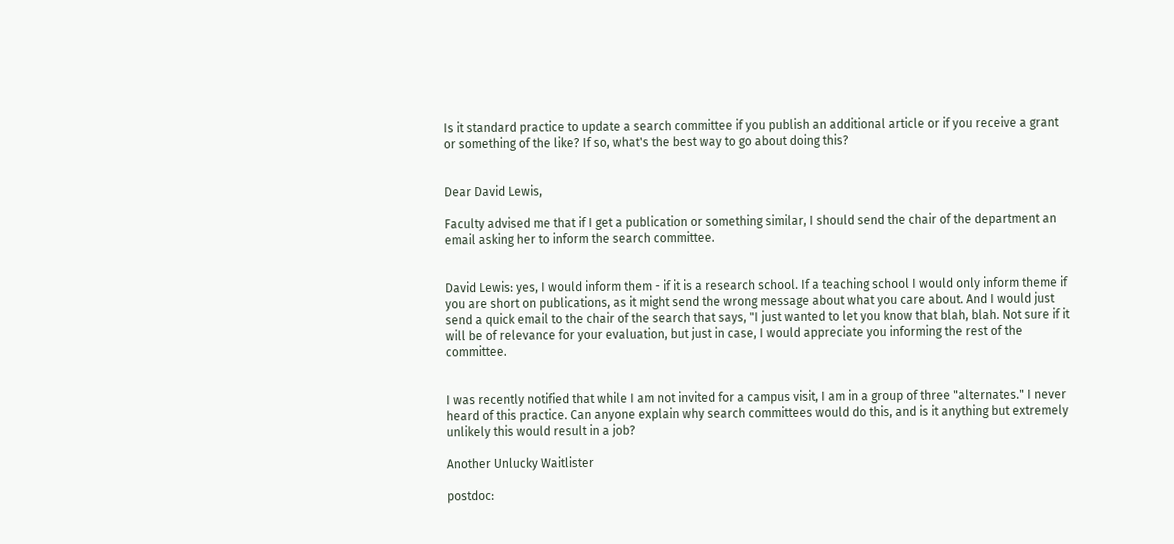Is it standard practice to update a search committee if you publish an additional article or if you receive a grant or something of the like? If so, what's the best way to go about doing this?


Dear David Lewis,

Faculty advised me that if I get a publication or something similar, I should send the chair of the department an email asking her to inform the search committee.


David Lewis: yes, I would inform them - if it is a research school. If a teaching school I would only inform theme if you are short on publications, as it might send the wrong message about what you care about. And I would just send a quick email to the chair of the search that says, "I just wanted to let you know that blah, blah. Not sure if it will be of relevance for your evaluation, but just in case, I would appreciate you informing the rest of the committee.


I was recently notified that while I am not invited for a campus visit, I am in a group of three "alternates." I never heard of this practice. Can anyone explain why search committees would do this, and is it anything but extremely unlikely this would result in a job?

Another Unlucky Waitlister

postdoc: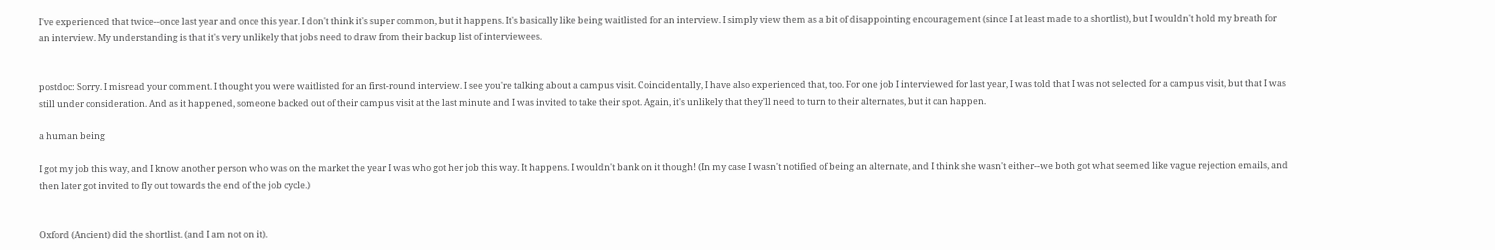I've experienced that twice--once last year and once this year. I don't think it's super common, but it happens. It's basically like being waitlisted for an interview. I simply view them as a bit of disappointing encouragement (since I at least made to a shortlist), but I wouldn't hold my breath for an interview. My understanding is that it's very unlikely that jobs need to draw from their backup list of interviewees.


postdoc: Sorry. I misread your comment. I thought you were waitlisted for an first-round interview. I see you're talking about a campus visit. Coincidentally, I have also experienced that, too. For one job I interviewed for last year, I was told that I was not selected for a campus visit, but that I was still under consideration. And as it happened, someone backed out of their campus visit at the last minute and I was invited to take their spot. Again, it's unlikely that they'll need to turn to their alternates, but it can happen.

a human being

I got my job this way, and I know another person who was on the market the year I was who got her job this way. It happens. I wouldn't bank on it though! (In my case I wasn't notified of being an alternate, and I think she wasn't either--we both got what seemed like vague rejection emails, and then later got invited to fly out towards the end of the job cycle.)


Oxford (Ancient) did the shortlist. (and I am not on it).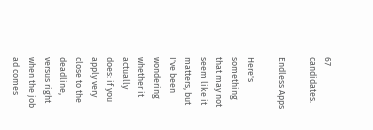67 candidates.

Endless Apps

Here's something that may not seem like it matters, but I've been wondering whether it actually does: if you apply very close to the deadline, versus right when the job ad comes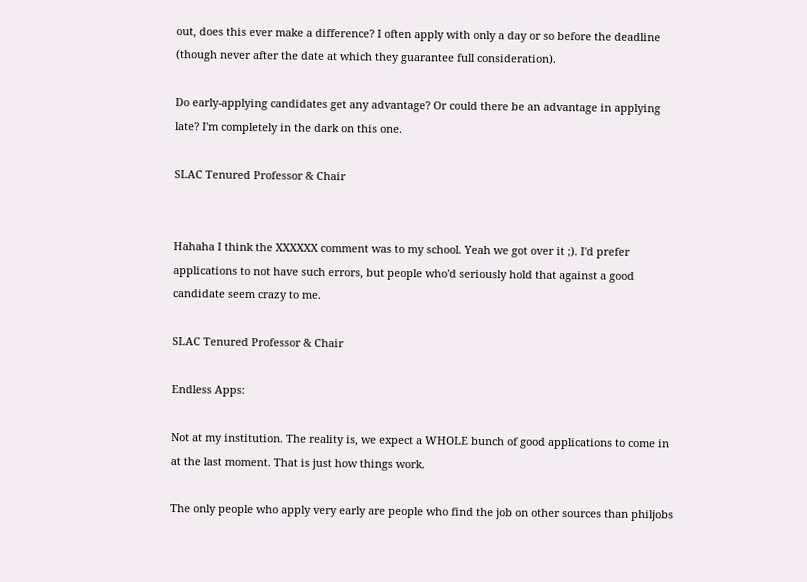out, does this ever make a difference? I often apply with only a day or so before the deadline (though never after the date at which they guarantee full consideration).

Do early-applying candidates get any advantage? Or could there be an advantage in applying late? I'm completely in the dark on this one.

SLAC Tenured Professor & Chair


Hahaha I think the XXXXXX comment was to my school. Yeah we got over it ;). I'd prefer applications to not have such errors, but people who'd seriously hold that against a good candidate seem crazy to me.

SLAC Tenured Professor & Chair

Endless Apps:

Not at my institution. The reality is, we expect a WHOLE bunch of good applications to come in at the last moment. That is just how things work.

The only people who apply very early are people who find the job on other sources than philjobs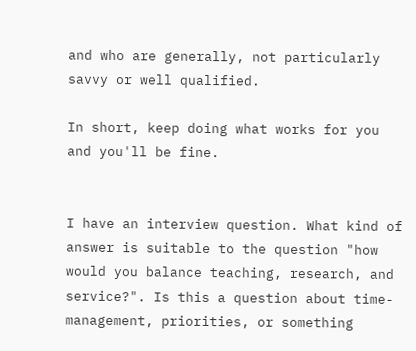and who are generally, not particularly savvy or well qualified.

In short, keep doing what works for you and you'll be fine.


I have an interview question. What kind of answer is suitable to the question "how would you balance teaching, research, and service?". Is this a question about time-management, priorities, or something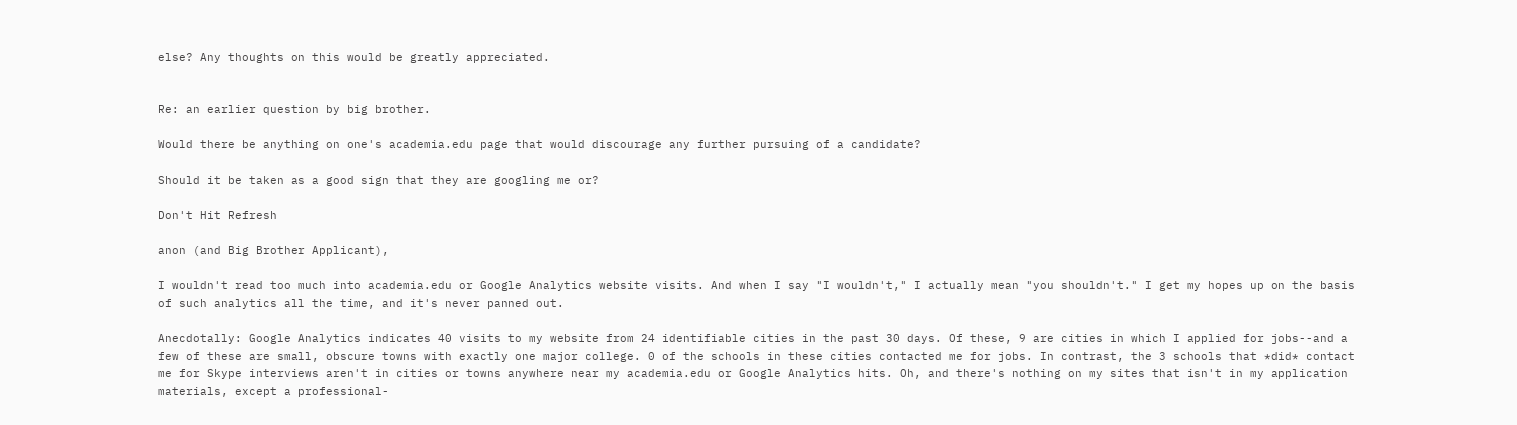else? Any thoughts on this would be greatly appreciated.


Re: an earlier question by big brother.

Would there be anything on one's academia.edu page that would discourage any further pursuing of a candidate?

Should it be taken as a good sign that they are googling me or?

Don't Hit Refresh

anon (and Big Brother Applicant),

I wouldn't read too much into academia.edu or Google Analytics website visits. And when I say "I wouldn't," I actually mean "you shouldn't." I get my hopes up on the basis of such analytics all the time, and it's never panned out.

Anecdotally: Google Analytics indicates 40 visits to my website from 24 identifiable cities in the past 30 days. Of these, 9 are cities in which I applied for jobs--and a few of these are small, obscure towns with exactly one major college. 0 of the schools in these cities contacted me for jobs. In contrast, the 3 schools that *did* contact me for Skype interviews aren't in cities or towns anywhere near my academia.edu or Google Analytics hits. Oh, and there's nothing on my sites that isn't in my application materials, except a professional-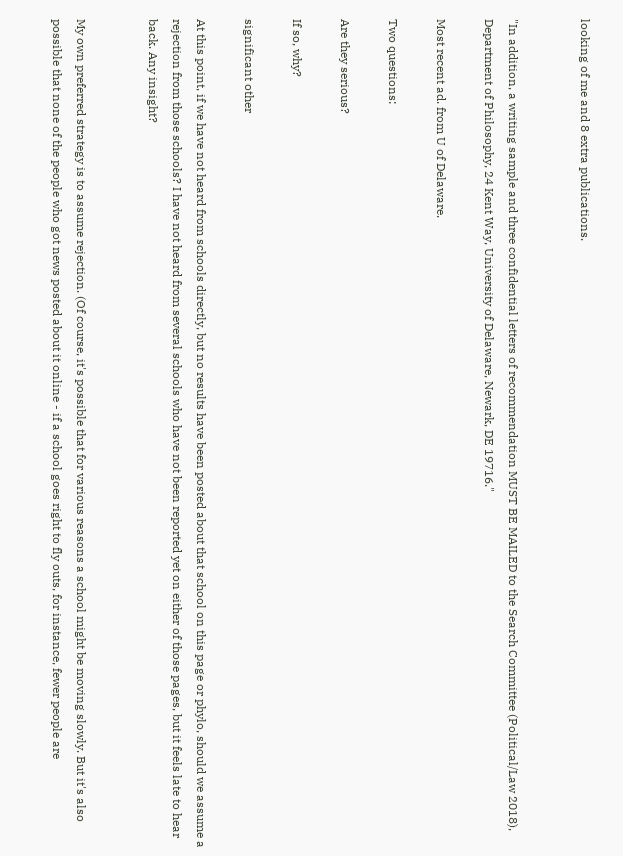looking of me and 8 extra publications.


"In addition, a writing sample and three confidential letters of recommendation MUST BE MAILED to the Search Committee (Political/Law 2018), Department of Philosophy, 24 Kent Way, University of Delaware, Newark, DE 19716."

Most recent ad. from U of Delaware.

Two questions:

Are they serious?

If so, why?

significant other

At this point, if we have not heard from schools directly, but no results have been posted about that school on this page or phylo, should we assume a rejection from those schools? I have not heard from several schools who have not been reported yet on either of those pages, but it feels late to hear back. Any insight?


My own preferred strategy is to assume rejection. (Of course, it's possible that for various reasons a school might be moving slowly. But it's also possible that none of the people who got news posted about it online - if a school goes right to fly outs, for instance, fewer people are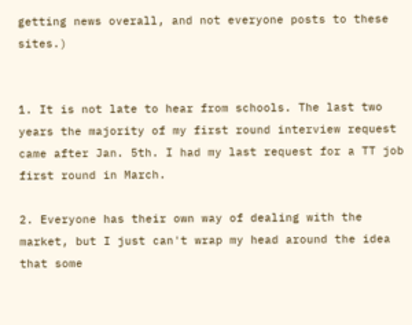getting news overall, and not everyone posts to these sites.)


1. It is not late to hear from schools. The last two years the majority of my first round interview request came after Jan. 5th. I had my last request for a TT job first round in March.

2. Everyone has their own way of dealing with the market, but I just can't wrap my head around the idea that some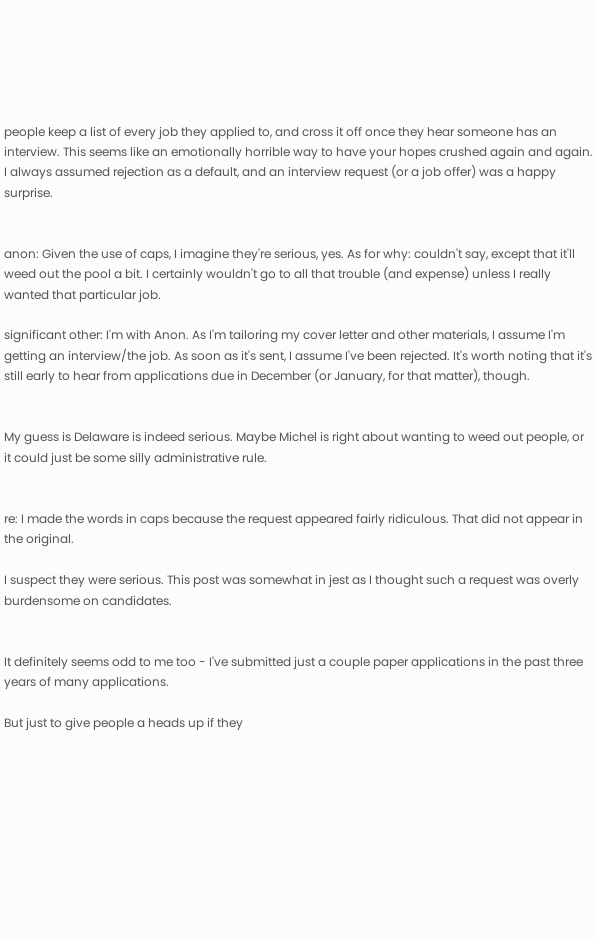people keep a list of every job they applied to, and cross it off once they hear someone has an interview. This seems like an emotionally horrible way to have your hopes crushed again and again. I always assumed rejection as a default, and an interview request (or a job offer) was a happy surprise.


anon: Given the use of caps, I imagine they're serious, yes. As for why: couldn't say, except that it'll weed out the pool a bit. I certainly wouldn't go to all that trouble (and expense) unless I really wanted that particular job.

significant other: I'm with Anon. As I'm tailoring my cover letter and other materials, I assume I'm getting an interview/the job. As soon as it's sent, I assume I've been rejected. It's worth noting that it's still early to hear from applications due in December (or January, for that matter), though.


My guess is Delaware is indeed serious. Maybe Michel is right about wanting to weed out people, or it could just be some silly administrative rule.


re: I made the words in caps because the request appeared fairly ridiculous. That did not appear in the original.

I suspect they were serious. This post was somewhat in jest as I thought such a request was overly burdensome on candidates.


It definitely seems odd to me too - I've submitted just a couple paper applications in the past three years of many applications.

But just to give people a heads up if they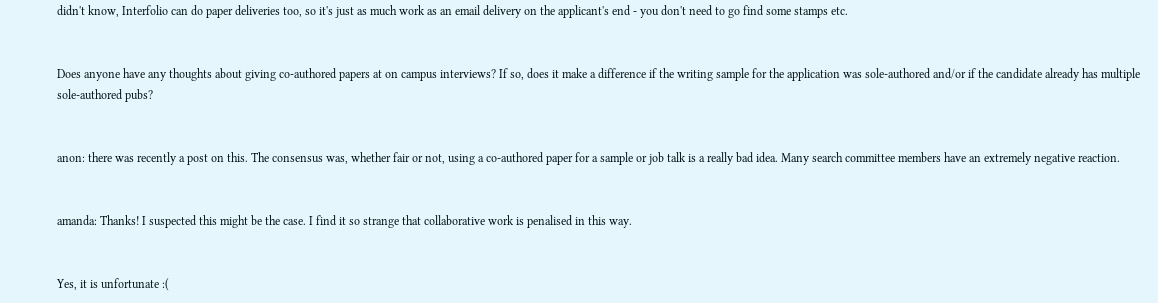didn't know, Interfolio can do paper deliveries too, so it's just as much work as an email delivery on the applicant's end - you don't need to go find some stamps etc.


Does anyone have any thoughts about giving co-authored papers at on campus interviews? If so, does it make a difference if the writing sample for the application was sole-authored and/or if the candidate already has multiple sole-authored pubs?


anon: there was recently a post on this. The consensus was, whether fair or not, using a co-authored paper for a sample or job talk is a really bad idea. Many search committee members have an extremely negative reaction.


amanda: Thanks! I suspected this might be the case. I find it so strange that collaborative work is penalised in this way.


Yes, it is unfortunate :(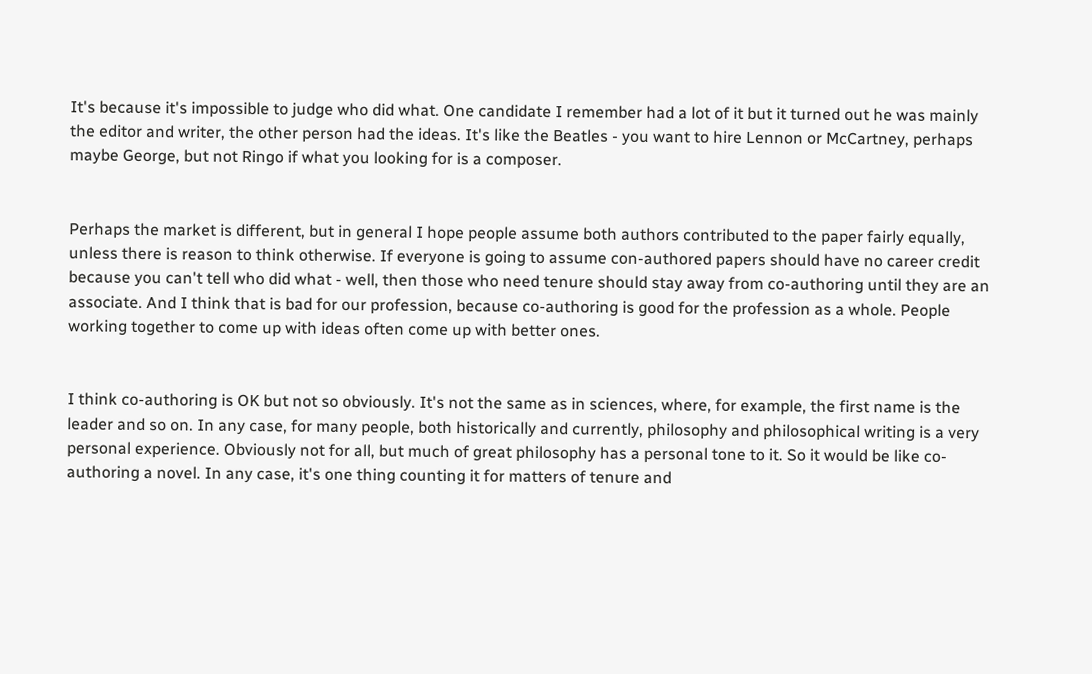It's because it's impossible to judge who did what. One candidate I remember had a lot of it but it turned out he was mainly the editor and writer, the other person had the ideas. It's like the Beatles - you want to hire Lennon or McCartney, perhaps maybe George, but not Ringo if what you looking for is a composer.


Perhaps the market is different, but in general I hope people assume both authors contributed to the paper fairly equally, unless there is reason to think otherwise. If everyone is going to assume con-authored papers should have no career credit because you can't tell who did what - well, then those who need tenure should stay away from co-authoring until they are an associate. And I think that is bad for our profession, because co-authoring is good for the profession as a whole. People working together to come up with ideas often come up with better ones.


I think co-authoring is OK but not so obviously. It's not the same as in sciences, where, for example, the first name is the leader and so on. In any case, for many people, both historically and currently, philosophy and philosophical writing is a very personal experience. Obviously not for all, but much of great philosophy has a personal tone to it. So it would be like co-authoring a novel. In any case, it's one thing counting it for matters of tenure and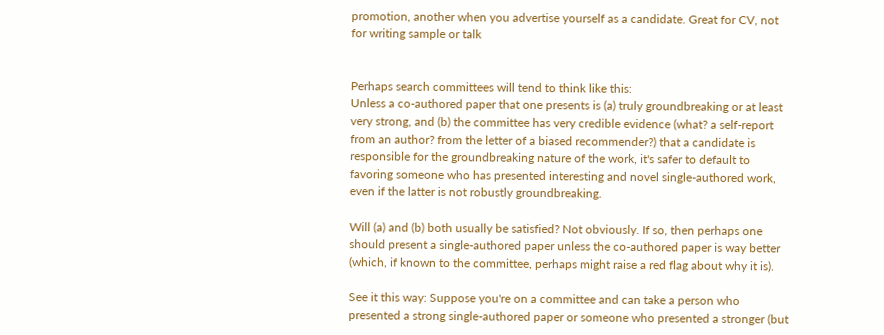promotion, another when you advertise yourself as a candidate. Great for CV, not for writing sample or talk


Perhaps search committees will tend to think like this:
Unless a co-authored paper that one presents is (a) truly groundbreaking or at least very strong, and (b) the committee has very credible evidence (what? a self-report from an author? from the letter of a biased recommender?) that a candidate is responsible for the groundbreaking nature of the work, it's safer to default to favoring someone who has presented interesting and novel single-authored work, even if the latter is not robustly groundbreaking.

Will (a) and (b) both usually be satisfied? Not obviously. If so, then perhaps one should present a single-authored paper unless the co-authored paper is way better (which, if known to the committee, perhaps might raise a red flag about why it is).

See it this way: Suppose you're on a committee and can take a person who presented a strong single-authored paper or someone who presented a stronger (but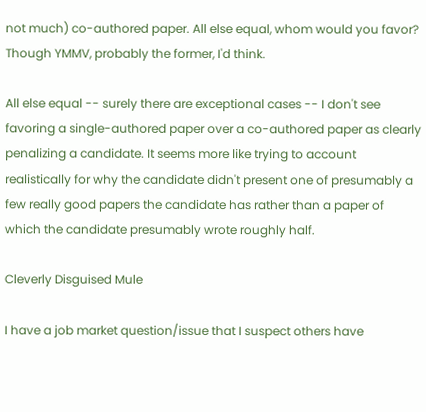not much) co-authored paper. All else equal, whom would you favor? Though YMMV, probably the former, I'd think.

All else equal -- surely there are exceptional cases -- I don't see favoring a single-authored paper over a co-authored paper as clearly penalizing a candidate. It seems more like trying to account realistically for why the candidate didn't present one of presumably a few really good papers the candidate has rather than a paper of which the candidate presumably wrote roughly half.

Cleverly Disguised Mule

I have a job market question/issue that I suspect others have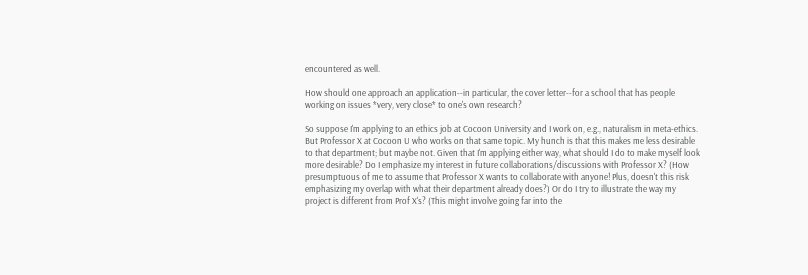encountered as well.

How should one approach an application--in particular, the cover letter--for a school that has people working on issues *very, very close* to one's own research?

So suppose I'm applying to an ethics job at Cocoon University and I work on, e.g., naturalism in meta-ethics. But Professor X at Cocoon U who works on that same topic. My hunch is that this makes me less desirable to that department; but maybe not. Given that I'm applying either way, what should I do to make myself look more desirable? Do I emphasize my interest in future collaborations/discussions with Professor X? (How presumptuous of me to assume that Professor X wants to collaborate with anyone! Plus, doesn't this risk emphasizing my overlap with what their department already does?) Or do I try to illustrate the way my project is different from Prof X's? (This might involve going far into the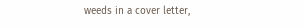weeds in a cover letter,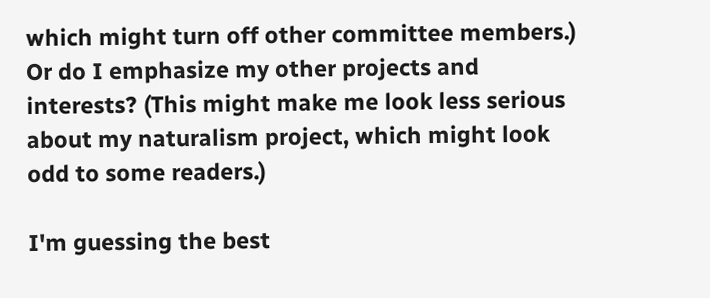which might turn off other committee members.) Or do I emphasize my other projects and interests? (This might make me look less serious about my naturalism project, which might look odd to some readers.)

I'm guessing the best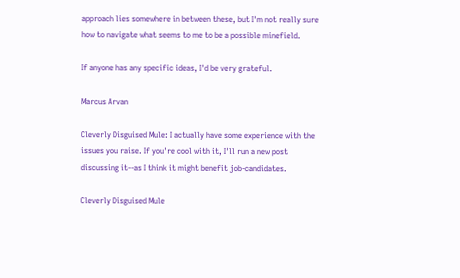approach lies somewhere in between these, but I'm not really sure how to navigate what seems to me to be a possible minefield.

If anyone has any specific ideas, I'd be very grateful.

Marcus Arvan

Cleverly Disguised Mule: I actually have some experience with the issues you raise. If you're cool with it, I'll run a new post discussing it--as I think it might benefit job-candidates.

Cleverly Disguised Mule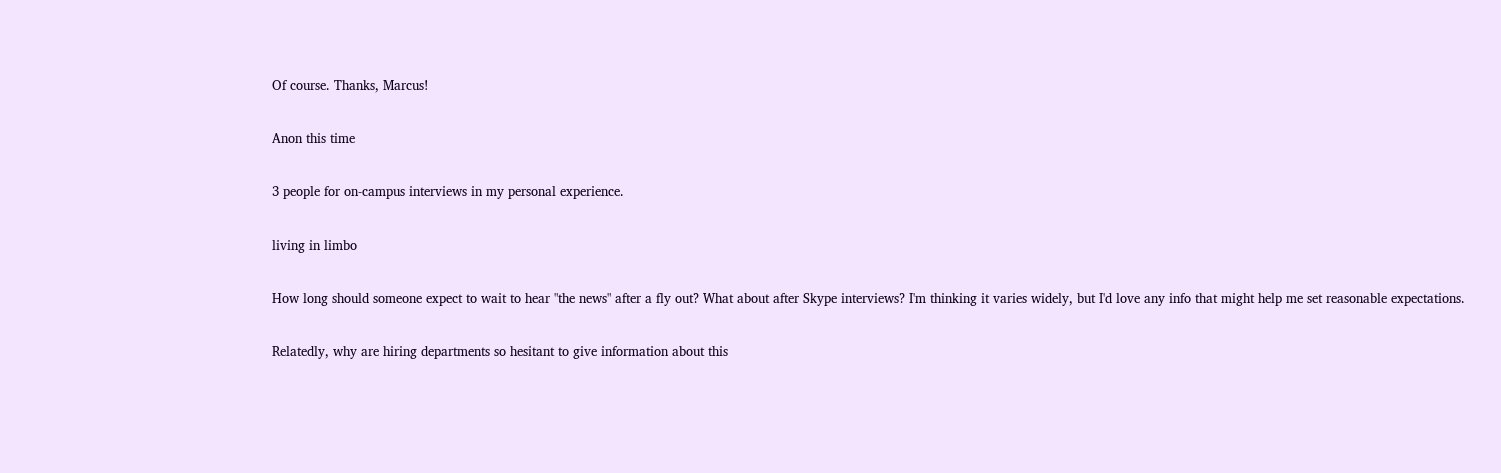Of course. Thanks, Marcus!

Anon this time

3 people for on-campus interviews in my personal experience.

living in limbo

How long should someone expect to wait to hear "the news" after a fly out? What about after Skype interviews? I'm thinking it varies widely, but I'd love any info that might help me set reasonable expectations.

Relatedly, why are hiring departments so hesitant to give information about this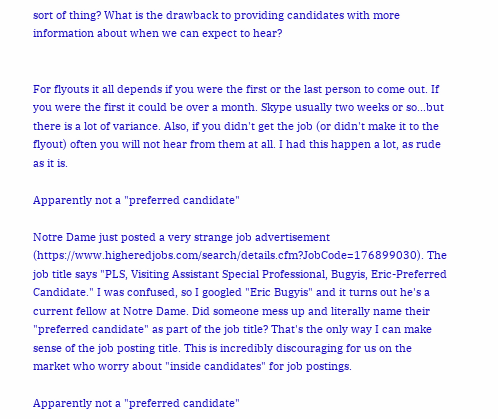sort of thing? What is the drawback to providing candidates with more information about when we can expect to hear?


For flyouts it all depends if you were the first or the last person to come out. If you were the first it could be over a month. Skype usually two weeks or so...but there is a lot of variance. Also, if you didn't get the job (or didn't make it to the flyout) often you will not hear from them at all. I had this happen a lot, as rude as it is.

Apparently not a "preferred candidate"

Notre Dame just posted a very strange job advertisement (https://www.higheredjobs.com/search/details.cfm?JobCode=176899030). The job title says "PLS, Visiting Assistant Special Professional, Bugyis, Eric-Preferred Candidate." I was confused, so I googled "Eric Bugyis" and it turns out he's a current fellow at Notre Dame. Did someone mess up and literally name their "preferred candidate" as part of the job title? That's the only way I can make sense of the job posting title. This is incredibly discouraging for us on the market who worry about "inside candidates" for job postings.

Apparently not a "preferred candidate"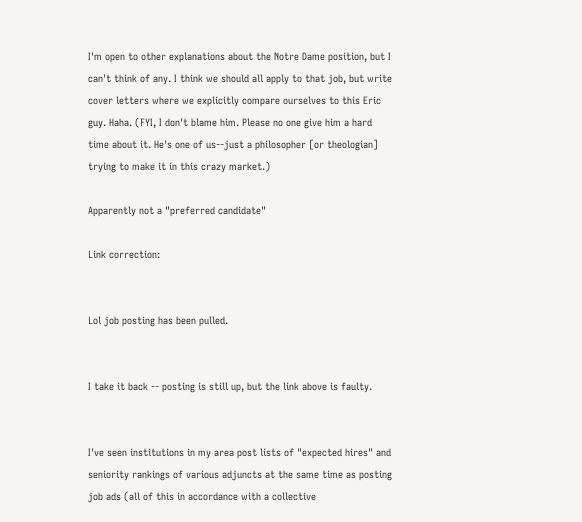I'm open to other explanations about the Notre Dame position, but I can't think of any. I think we should all apply to that job, but write cover letters where we explicitly compare ourselves to this Eric guy. Haha. (FYI, I don't blame him. Please no one give him a hard time about it. He's one of us--just a philosopher [or theologian] trying to make it in this crazy market.)

Apparently not a "preferred candidate"

Link correction:


Lol job posting has been pulled.


I take it back -- posting is still up, but the link above is faulty.


I've seen institutions in my area post lists of "expected hires" and seniority rankings of various adjuncts at the same time as posting job ads (all of this in accordance with a collective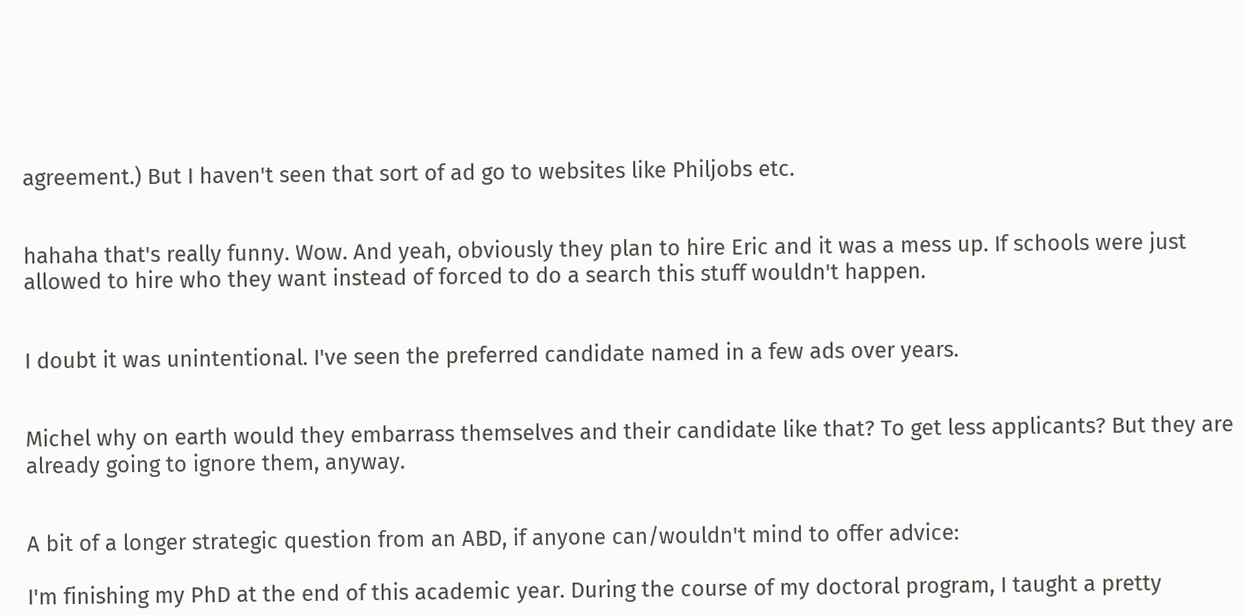agreement.) But I haven't seen that sort of ad go to websites like Philjobs etc.


hahaha that's really funny. Wow. And yeah, obviously they plan to hire Eric and it was a mess up. If schools were just allowed to hire who they want instead of forced to do a search this stuff wouldn't happen.


I doubt it was unintentional. I've seen the preferred candidate named in a few ads over years.


Michel why on earth would they embarrass themselves and their candidate like that? To get less applicants? But they are already going to ignore them, anyway.


A bit of a longer strategic question from an ABD, if anyone can/wouldn't mind to offer advice:

I'm finishing my PhD at the end of this academic year. During the course of my doctoral program, I taught a pretty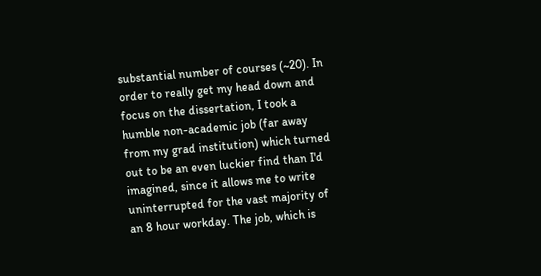substantial number of courses (~20). In order to really get my head down and focus on the dissertation, I took a humble non-academic job (far away from my grad institution) which turned out to be an even luckier find than I'd imagined, since it allows me to write uninterrupted for the vast majority of an 8 hour workday. The job, which is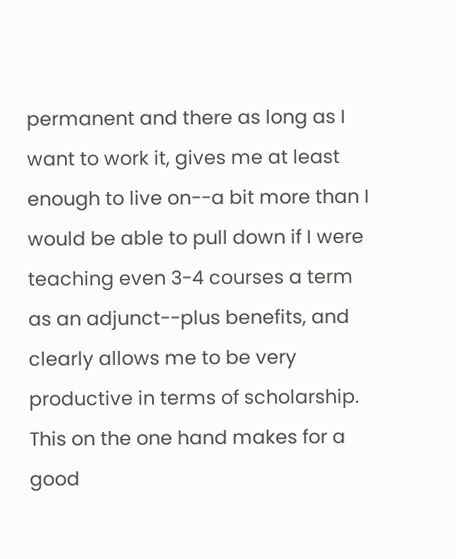permanent and there as long as I want to work it, gives me at least enough to live on--a bit more than I would be able to pull down if I were teaching even 3-4 courses a term as an adjunct--plus benefits, and clearly allows me to be very productive in terms of scholarship. This on the one hand makes for a good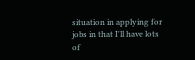situation in applying for jobs in that I'll have lots of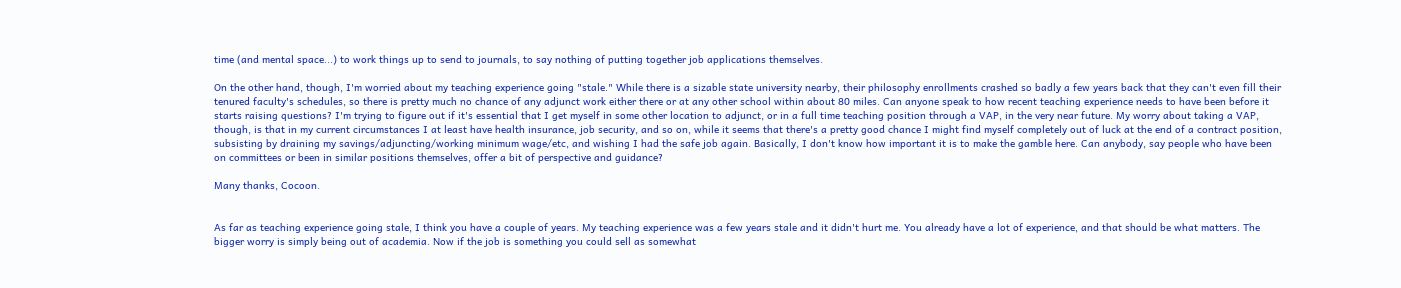time (and mental space...) to work things up to send to journals, to say nothing of putting together job applications themselves.

On the other hand, though, I'm worried about my teaching experience going "stale." While there is a sizable state university nearby, their philosophy enrollments crashed so badly a few years back that they can't even fill their tenured faculty's schedules, so there is pretty much no chance of any adjunct work either there or at any other school within about 80 miles. Can anyone speak to how recent teaching experience needs to have been before it starts raising questions? I'm trying to figure out if it's essential that I get myself in some other location to adjunct, or in a full time teaching position through a VAP, in the very near future. My worry about taking a VAP, though, is that in my current circumstances I at least have health insurance, job security, and so on, while it seems that there's a pretty good chance I might find myself completely out of luck at the end of a contract position, subsisting by draining my savings/adjuncting/working minimum wage/etc, and wishing I had the safe job again. Basically, I don't know how important it is to make the gamble here. Can anybody, say people who have been on committees or been in similar positions themselves, offer a bit of perspective and guidance?

Many thanks, Cocoon.


As far as teaching experience going stale, I think you have a couple of years. My teaching experience was a few years stale and it didn't hurt me. You already have a lot of experience, and that should be what matters. The bigger worry is simply being out of academia. Now if the job is something you could sell as somewhat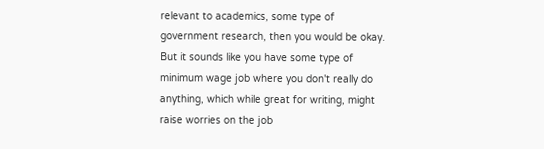relevant to academics, some type of government research, then you would be okay. But it sounds like you have some type of minimum wage job where you don't really do anything, which while great for writing, might raise worries on the job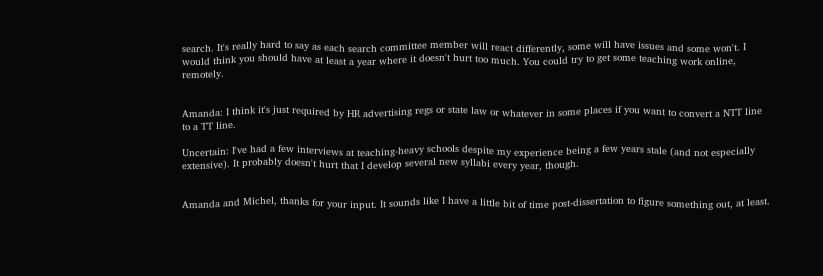search. It's really hard to say as each search committee member will react differently, some will have issues and some won't. I would think you should have at least a year where it doesn't hurt too much. You could try to get some teaching work online, remotely.


Amanda: I think it's just required by HR advertising regs or state law or whatever in some places if you want to convert a NTT line to a TT line.

Uncertain: I've had a few interviews at teaching-heavy schools despite my experience being a few years stale (and not especially extensive). It probably doesn't hurt that I develop several new syllabi every year, though.


Amanda and Michel, thanks for your input. It sounds like I have a little bit of time post-dissertation to figure something out, at least.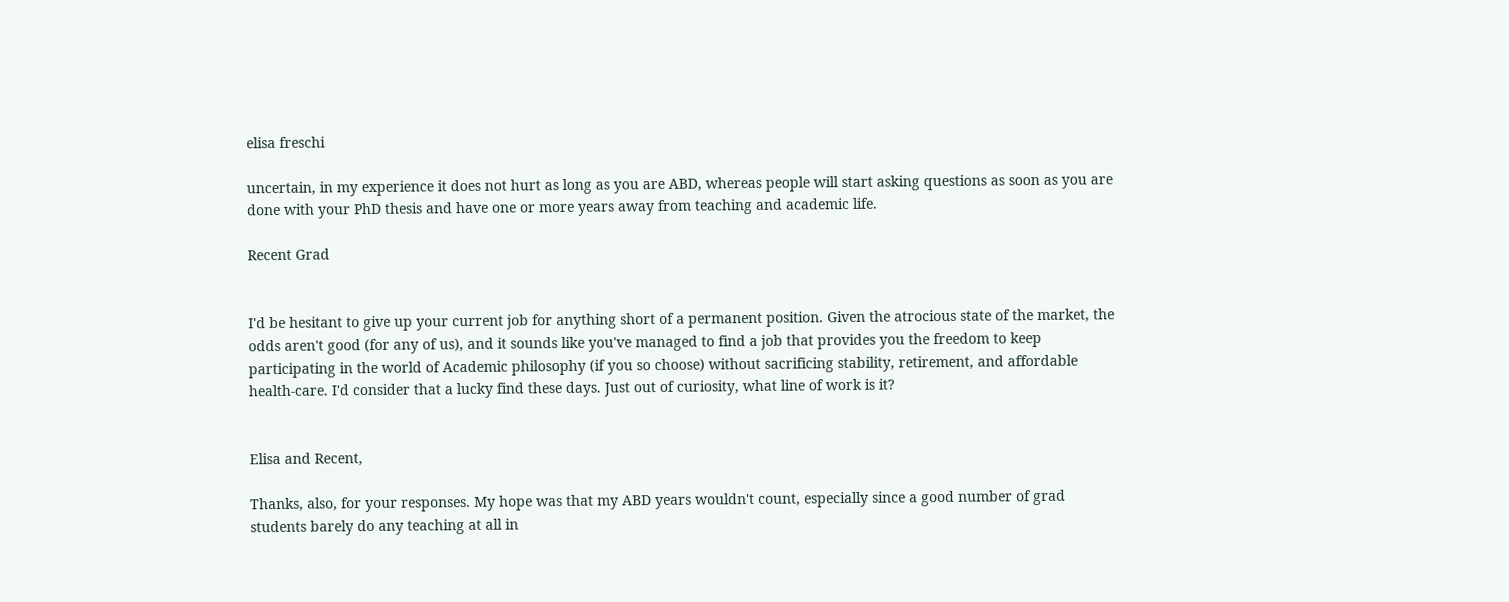elisa freschi

uncertain, in my experience it does not hurt as long as you are ABD, whereas people will start asking questions as soon as you are done with your PhD thesis and have one or more years away from teaching and academic life.

Recent Grad


I'd be hesitant to give up your current job for anything short of a permanent position. Given the atrocious state of the market, the odds aren't good (for any of us), and it sounds like you've managed to find a job that provides you the freedom to keep participating in the world of Academic philosophy (if you so choose) without sacrificing stability, retirement, and affordable health-care. I'd consider that a lucky find these days. Just out of curiosity, what line of work is it?


Elisa and Recent,

Thanks, also, for your responses. My hope was that my ABD years wouldn't count, especially since a good number of grad students barely do any teaching at all in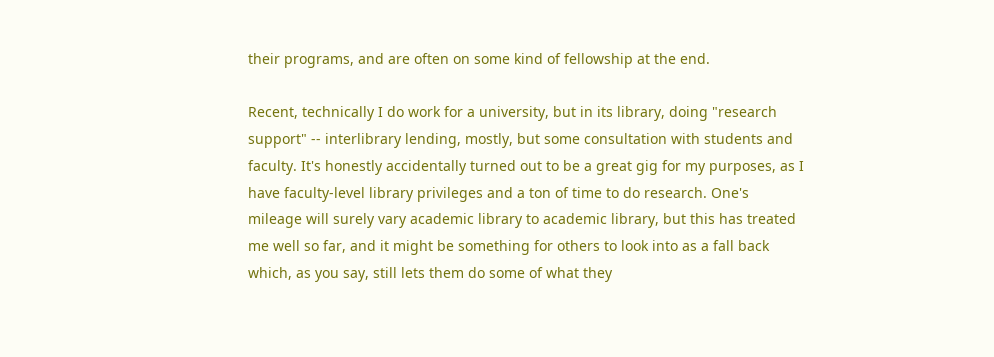their programs, and are often on some kind of fellowship at the end.

Recent, technically I do work for a university, but in its library, doing "research support" -- interlibrary lending, mostly, but some consultation with students and faculty. It's honestly accidentally turned out to be a great gig for my purposes, as I have faculty-level library privileges and a ton of time to do research. One's mileage will surely vary academic library to academic library, but this has treated me well so far, and it might be something for others to look into as a fall back which, as you say, still lets them do some of what they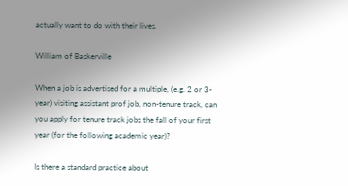actually want to do with their lives.

William of Baskerville

When a job is advertised for a multiple, (e.g. 2 or 3-year) visiting assistant prof job, non-tenure track, can you apply for tenure track jobs the fall of your first year (for the following academic year)?

Is there a standard practice about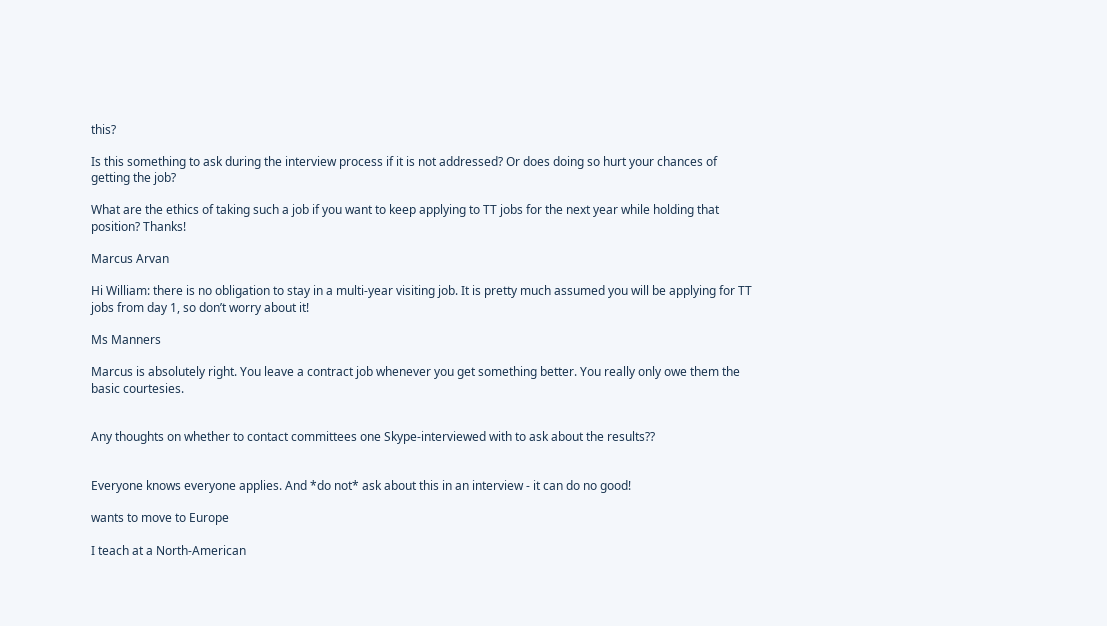this?

Is this something to ask during the interview process if it is not addressed? Or does doing so hurt your chances of getting the job?

What are the ethics of taking such a job if you want to keep applying to TT jobs for the next year while holding that position? Thanks!

Marcus Arvan

Hi William: there is no obligation to stay in a multi-year visiting job. It is pretty much assumed you will be applying for TT jobs from day 1, so don’t worry about it!

Ms Manners

Marcus is absolutely right. You leave a contract job whenever you get something better. You really only owe them the basic courtesies.


Any thoughts on whether to contact committees one Skype-interviewed with to ask about the results??


Everyone knows everyone applies. And *do not* ask about this in an interview - it can do no good!

wants to move to Europe

I teach at a North-American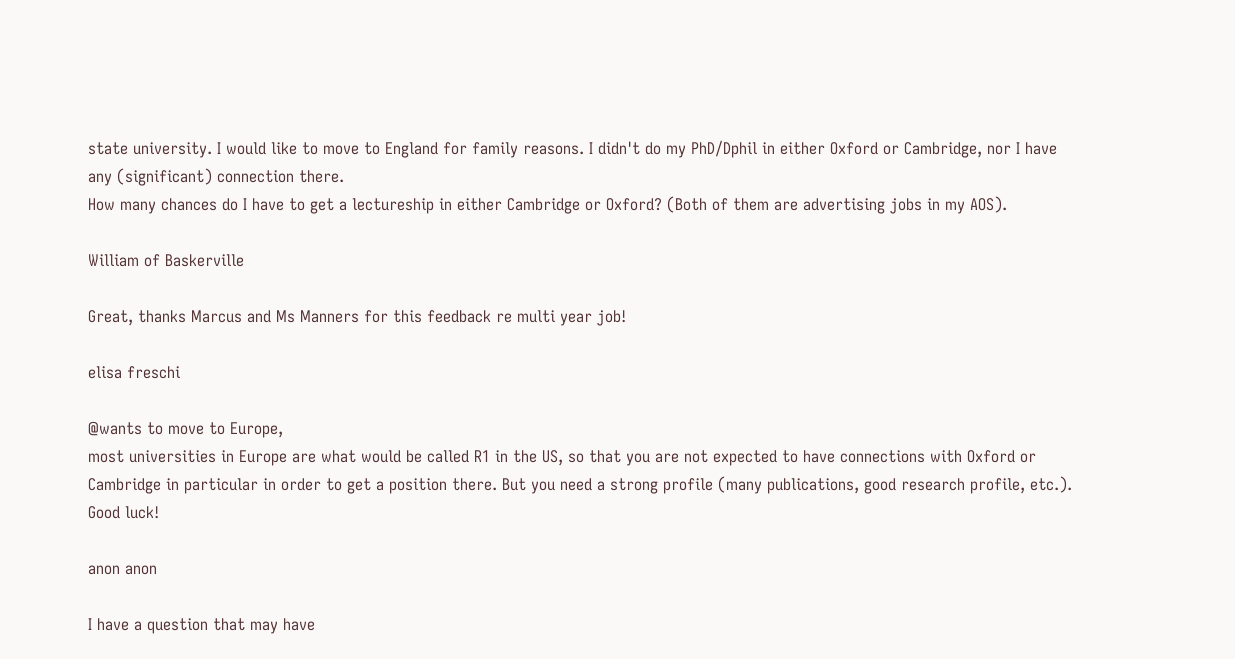state university. I would like to move to England for family reasons. I didn't do my PhD/Dphil in either Oxford or Cambridge, nor I have any (significant) connection there.
How many chances do I have to get a lectureship in either Cambridge or Oxford? (Both of them are advertising jobs in my AOS).

William of Baskerville

Great, thanks Marcus and Ms Manners for this feedback re multi year job!

elisa freschi

@wants to move to Europe,
most universities in Europe are what would be called R1 in the US, so that you are not expected to have connections with Oxford or Cambridge in particular in order to get a position there. But you need a strong profile (many publications, good research profile, etc.). Good luck!

anon anon

I have a question that may have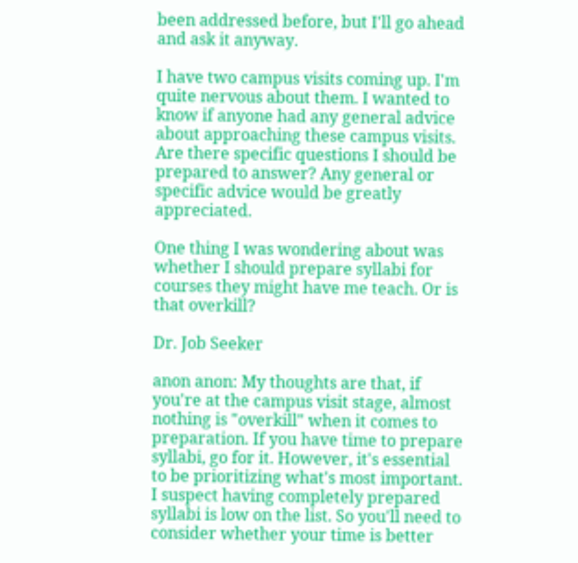been addressed before, but I'll go ahead and ask it anyway.

I have two campus visits coming up. I'm quite nervous about them. I wanted to know if anyone had any general advice about approaching these campus visits. Are there specific questions I should be prepared to answer? Any general or specific advice would be greatly appreciated.

One thing I was wondering about was whether I should prepare syllabi for courses they might have me teach. Or is that overkill?

Dr. Job Seeker

anon anon: My thoughts are that, if you're at the campus visit stage, almost nothing is "overkill" when it comes to preparation. If you have time to prepare syllabi, go for it. However, it's essential to be prioritizing what's most important. I suspect having completely prepared syllabi is low on the list. So you'll need to consider whether your time is better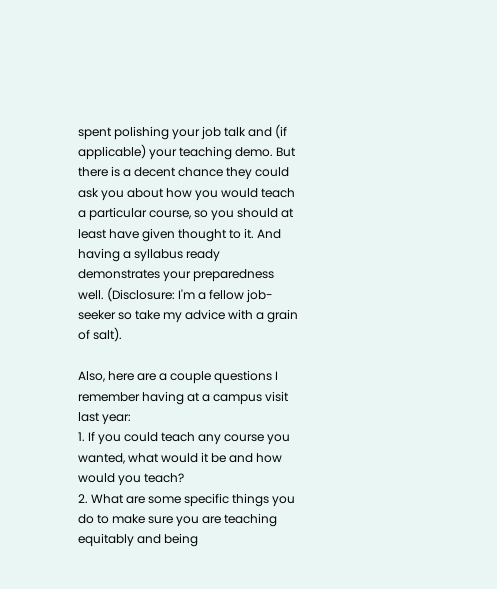spent polishing your job talk and (if applicable) your teaching demo. But there is a decent chance they could ask you about how you would teach a particular course, so you should at least have given thought to it. And having a syllabus ready demonstrates your preparedness well. (Disclosure: I'm a fellow job-seeker so take my advice with a grain of salt).

Also, here are a couple questions I remember having at a campus visit last year:
1. If you could teach any course you wanted, what would it be and how would you teach?
2. What are some specific things you do to make sure you are teaching equitably and being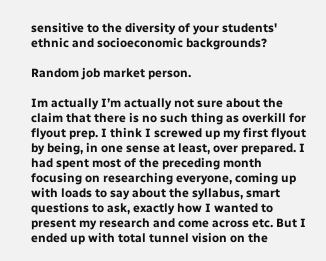sensitive to the diversity of your students' ethnic and socioeconomic backgrounds?

Random job market person.

Im actually I’m actually not sure about the claim that there is no such thing as overkill for flyout prep. I think I screwed up my first flyout by being, in one sense at least, over prepared. I had spent most of the preceding month focusing on researching everyone, coming up with loads to say about the syllabus, smart questions to ask, exactly how I wanted to present my research and come across etc. But I ended up with total tunnel vision on the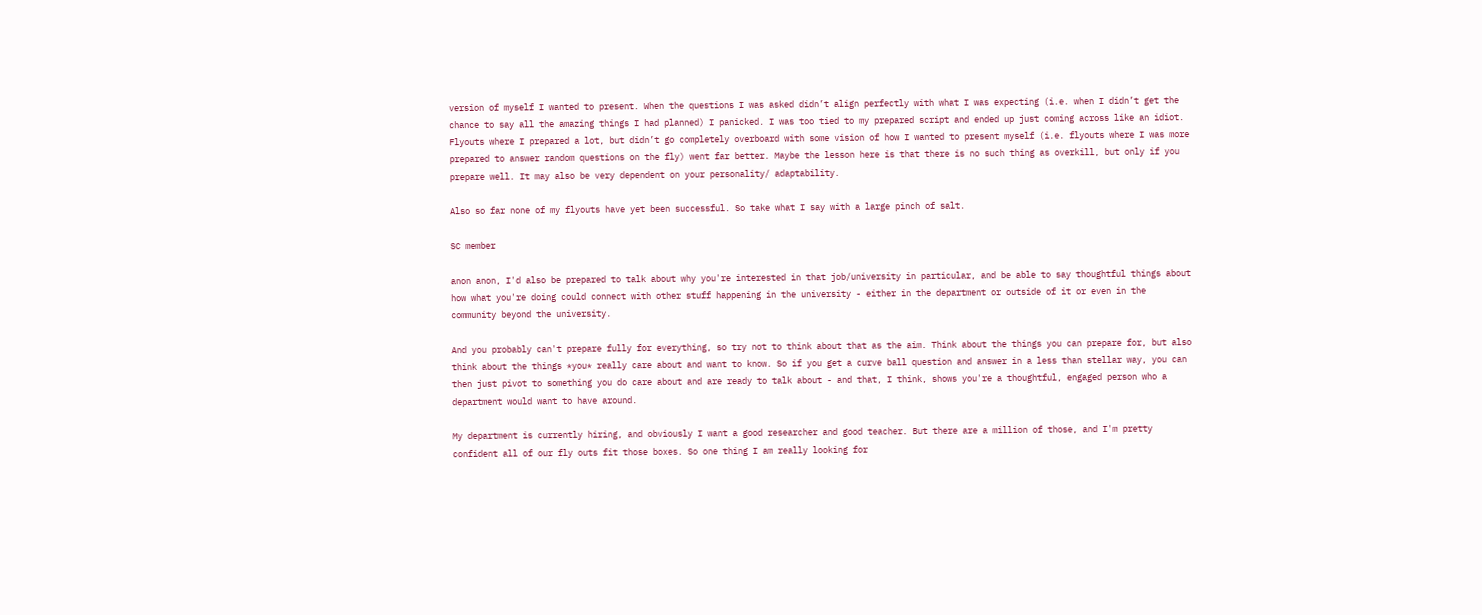version of myself I wanted to present. When the questions I was asked didn’t align perfectly with what I was expecting (i.e. when I didn’t get the chance to say all the amazing things I had planned) I panicked. I was too tied to my prepared script and ended up just coming across like an idiot. Flyouts where I prepared a lot, but didn’t go completely overboard with some vision of how I wanted to present myself (i.e. flyouts where I was more prepared to answer random questions on the fly) went far better. Maybe the lesson here is that there is no such thing as overkill, but only if you prepare well. It may also be very dependent on your personality/ adaptability.

Also so far none of my flyouts have yet been successful. So take what I say with a large pinch of salt.

SC member

anon anon, I'd also be prepared to talk about why you're interested in that job/university in particular, and be able to say thoughtful things about how what you're doing could connect with other stuff happening in the university - either in the department or outside of it or even in the community beyond the university.

And you probably can't prepare fully for everything, so try not to think about that as the aim. Think about the things you can prepare for, but also think about the things *you* really care about and want to know. So if you get a curve ball question and answer in a less than stellar way, you can then just pivot to something you do care about and are ready to talk about - and that, I think, shows you're a thoughtful, engaged person who a department would want to have around.

My department is currently hiring, and obviously I want a good researcher and good teacher. But there are a million of those, and I'm pretty confident all of our fly outs fit those boxes. So one thing I am really looking for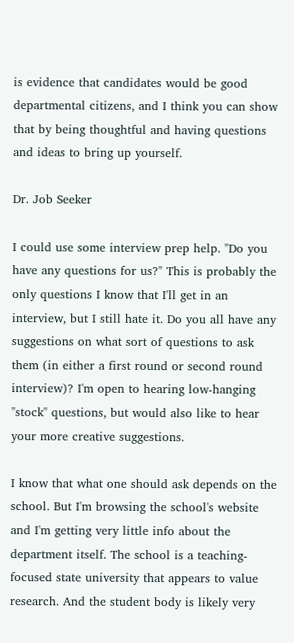is evidence that candidates would be good departmental citizens, and I think you can show that by being thoughtful and having questions and ideas to bring up yourself.

Dr. Job Seeker

I could use some interview prep help. "Do you have any questions for us?" This is probably the only questions I know that I'll get in an interview, but I still hate it. Do you all have any suggestions on what sort of questions to ask them (in either a first round or second round interview)? I'm open to hearing low-hanging "stock" questions, but would also like to hear your more creative suggestions.

I know that what one should ask depends on the school. But I'm browsing the school's website and I'm getting very little info about the department itself. The school is a teaching-focused state university that appears to value research. And the student body is likely very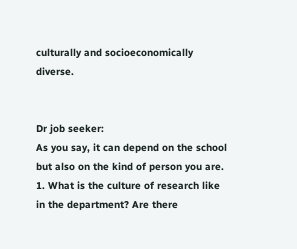culturally and socioeconomically diverse.


Dr job seeker:
As you say, it can depend on the school but also on the kind of person you are.
1. What is the culture of research like in the department? Are there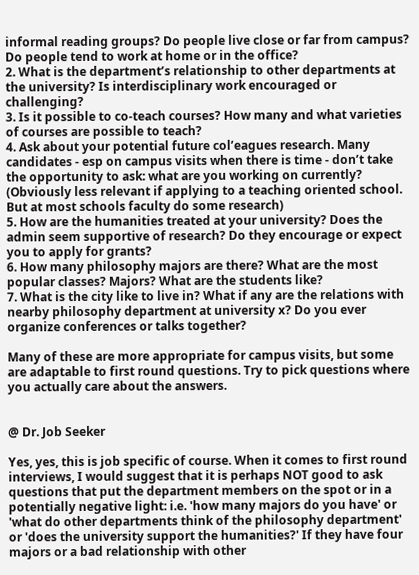informal reading groups? Do people live close or far from campus? Do people tend to work at home or in the office?
2. What is the department’s relationship to other departments at the university? Is interdisciplinary work encouraged or challenging?
3. Is it possible to co-teach courses? How many and what varieties of courses are possible to teach?
4. Ask about your potential future col’eagues research. Many candidates - esp on campus visits when there is time - don’t take the opportunity to ask: what are you working on currently? (Obviously less relevant if applying to a teaching oriented school. But at most schools faculty do some research)
5. How are the humanities treated at your university? Does the admin seem supportive of research? Do they encourage or expect you to apply for grants?
6. How many philosophy majors are there? What are the most popular classes? Majors? What are the students like?
7. What is the city like to live in? What if any are the relations with nearby philosophy department at university x? Do you ever organize conferences or talks together?

Many of these are more appropriate for campus visits, but some are adaptable to first round questions. Try to pick questions where you actually care about the answers.


@ Dr. Job Seeker

Yes, yes, this is job specific of course. When it comes to first round interviews, I would suggest that it is perhaps NOT good to ask questions that put the department members on the spot or in a potentially negative light: i.e. 'how many majors do you have' or 'what do other departments think of the philosophy department' or 'does the university support the humanities?' If they have four majors or a bad relationship with other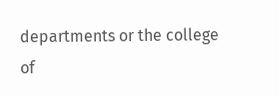departments or the college of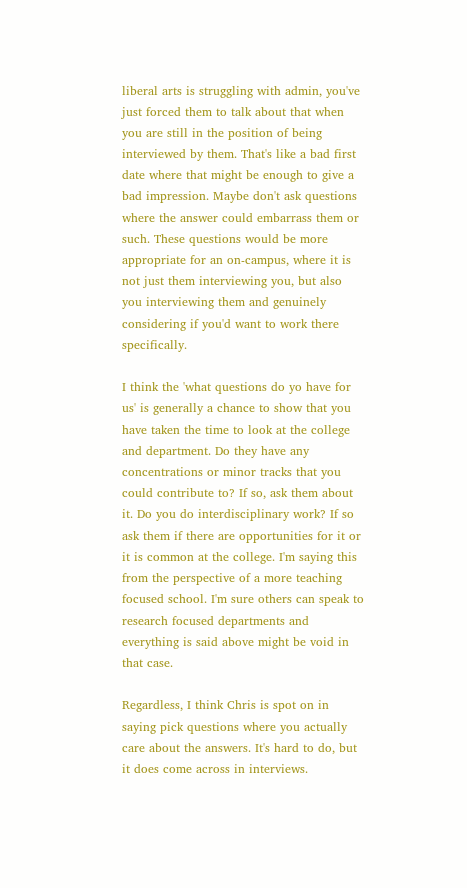liberal arts is struggling with admin, you've just forced them to talk about that when you are still in the position of being interviewed by them. That's like a bad first date where that might be enough to give a bad impression. Maybe don't ask questions where the answer could embarrass them or such. These questions would be more appropriate for an on-campus, where it is not just them interviewing you, but also you interviewing them and genuinely considering if you'd want to work there specifically.

I think the 'what questions do yo have for us' is generally a chance to show that you have taken the time to look at the college and department. Do they have any concentrations or minor tracks that you could contribute to? If so, ask them about it. Do you do interdisciplinary work? If so ask them if there are opportunities for it or it is common at the college. I'm saying this from the perspective of a more teaching focused school. I'm sure others can speak to research focused departments and everything is said above might be void in that case.

Regardless, I think Chris is spot on in saying pick questions where you actually care about the answers. It's hard to do, but it does come across in interviews.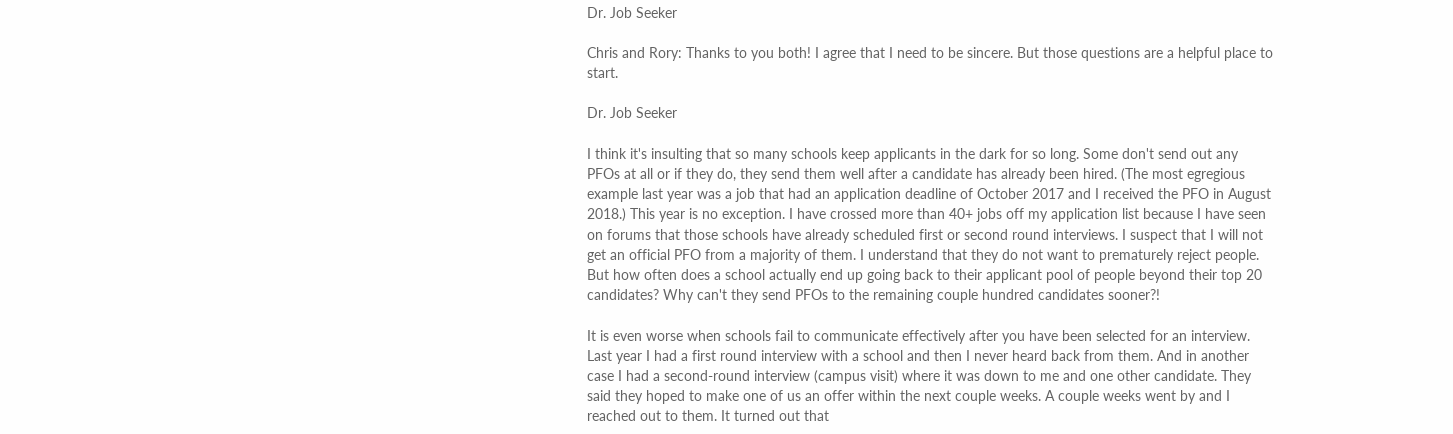Dr. Job Seeker

Chris and Rory: Thanks to you both! I agree that I need to be sincere. But those questions are a helpful place to start.

Dr. Job Seeker

I think it's insulting that so many schools keep applicants in the dark for so long. Some don't send out any PFOs at all or if they do, they send them well after a candidate has already been hired. (The most egregious example last year was a job that had an application deadline of October 2017 and I received the PFO in August 2018.) This year is no exception. I have crossed more than 40+ jobs off my application list because I have seen on forums that those schools have already scheduled first or second round interviews. I suspect that I will not get an official PFO from a majority of them. I understand that they do not want to prematurely reject people. But how often does a school actually end up going back to their applicant pool of people beyond their top 20 candidates? Why can't they send PFOs to the remaining couple hundred candidates sooner?!

It is even worse when schools fail to communicate effectively after you have been selected for an interview. Last year I had a first round interview with a school and then I never heard back from them. And in another case I had a second-round interview (campus visit) where it was down to me and one other candidate. They said they hoped to make one of us an offer within the next couple weeks. A couple weeks went by and I reached out to them. It turned out that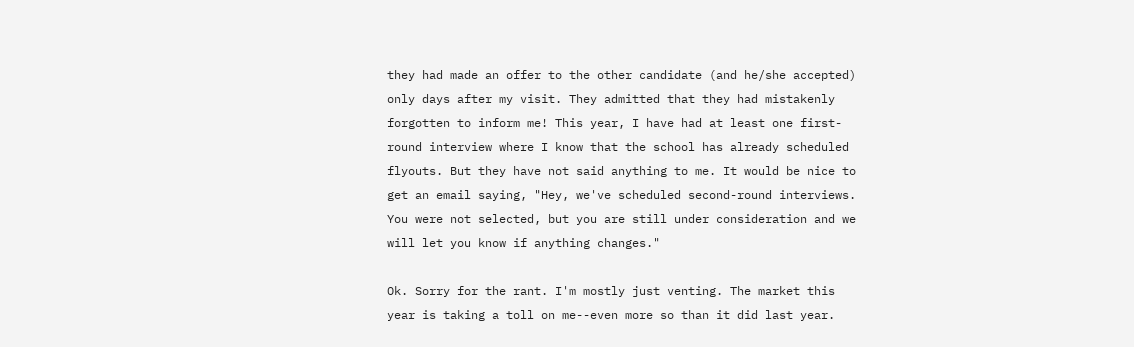they had made an offer to the other candidate (and he/she accepted) only days after my visit. They admitted that they had mistakenly forgotten to inform me! This year, I have had at least one first-round interview where I know that the school has already scheduled flyouts. But they have not said anything to me. It would be nice to get an email saying, "Hey, we've scheduled second-round interviews. You were not selected, but you are still under consideration and we will let you know if anything changes."

Ok. Sorry for the rant. I'm mostly just venting. The market this year is taking a toll on me--even more so than it did last year.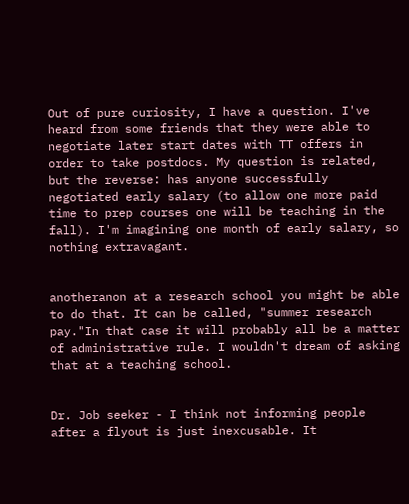Out of pure curiosity, I have a question. I've heard from some friends that they were able to negotiate later start dates with TT offers in order to take postdocs. My question is related, but the reverse: has anyone successfully negotiated early salary (to allow one more paid time to prep courses one will be teaching in the fall). I'm imagining one month of early salary, so nothing extravagant.


anotheranon at a research school you might be able to do that. It can be called, "summer research pay."In that case it will probably all be a matter of administrative rule. I wouldn't dream of asking that at a teaching school.


Dr. Job seeker - I think not informing people after a flyout is just inexcusable. It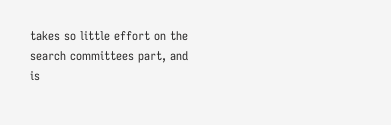takes so little effort on the search committees part, and is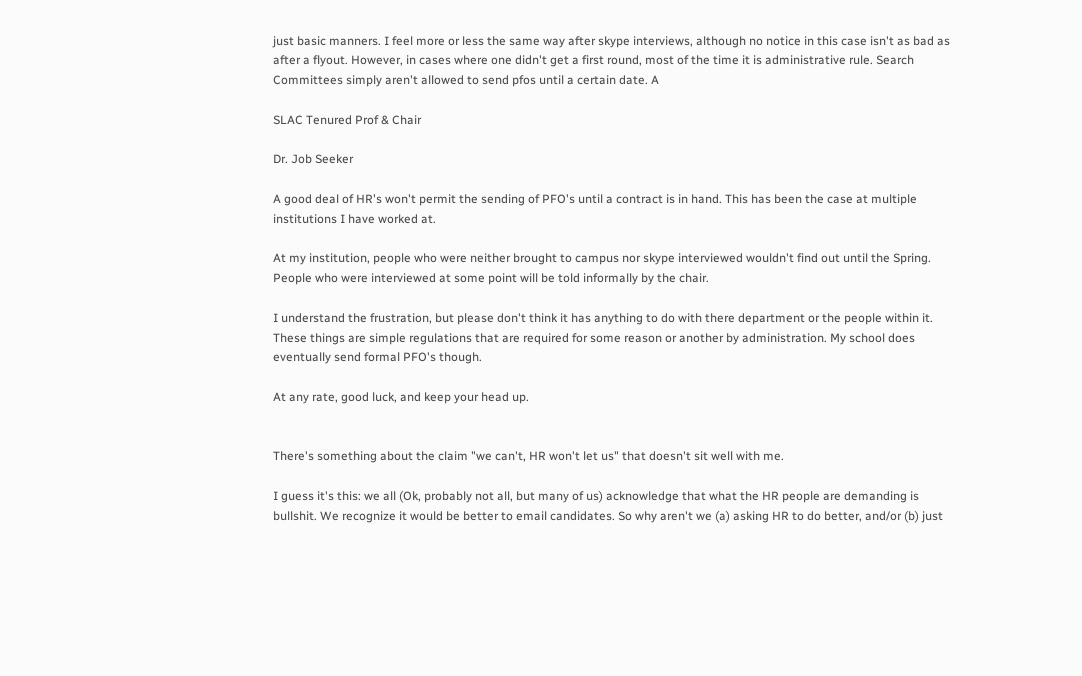just basic manners. I feel more or less the same way after skype interviews, although no notice in this case isn't as bad as after a flyout. However, in cases where one didn't get a first round, most of the time it is administrative rule. Search Committees simply aren't allowed to send pfos until a certain date. A

SLAC Tenured Prof & Chair

Dr. Job Seeker

A good deal of HR's won't permit the sending of PFO's until a contract is in hand. This has been the case at multiple institutions I have worked at.

At my institution, people who were neither brought to campus nor skype interviewed wouldn't find out until the Spring. People who were interviewed at some point will be told informally by the chair.

I understand the frustration, but please don't think it has anything to do with there department or the people within it. These things are simple regulations that are required for some reason or another by administration. My school does eventually send formal PFO's though.

At any rate, good luck, and keep your head up.


There's something about the claim "we can't, HR won't let us" that doesn't sit well with me.

I guess it's this: we all (Ok, probably not all, but many of us) acknowledge that what the HR people are demanding is bullshit. We recognize it would be better to email candidates. So why aren't we (a) asking HR to do better, and/or (b) just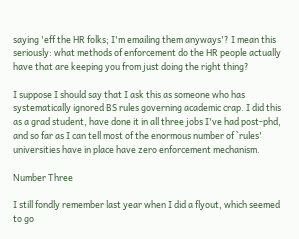saying 'eff the HR folks; I'm emailing them anyways'? I mean this seriously: what methods of enforcement do the HR people actually have that are keeping you from just doing the right thing?

I suppose I should say that I ask this as someone who has systematically ignored BS rules governing academic crap. I did this as a grad student, have done it in all three jobs I've had post-phd, and so far as I can tell most of the enormous number of `rules' universities have in place have zero enforcement mechanism.

Number Three

I still fondly remember last year when I did a flyout, which seemed to go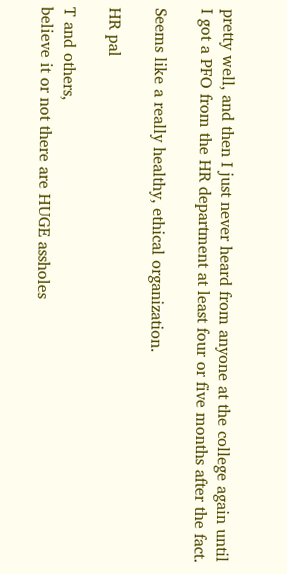pretty well, and then I just never heard from anyone at the college again until I got a PFO from the HR department at least four or five months after the fact.

Seems like a really healthy, ethical organization.

HR pal

T and others,
believe it or not there are HUGE assholes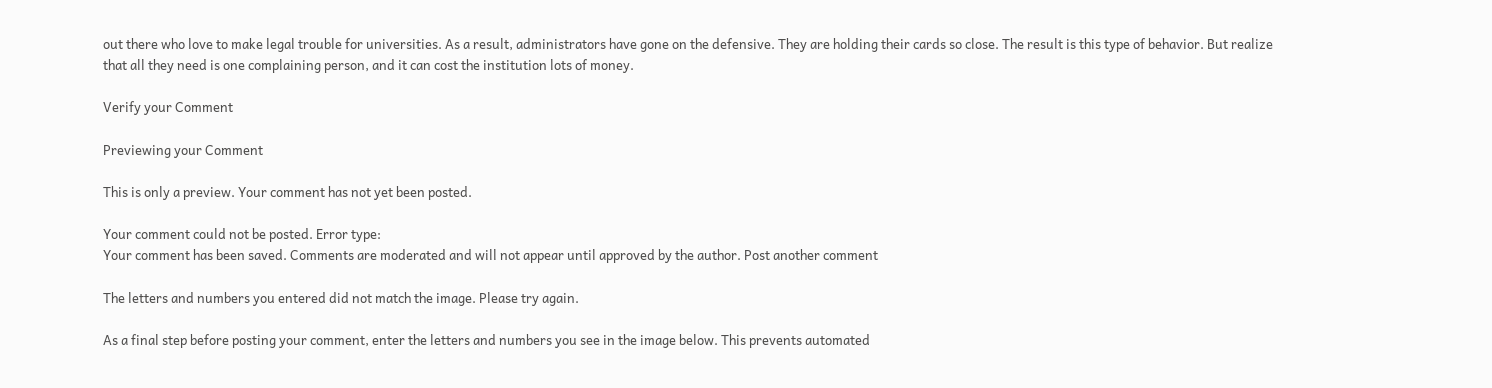out there who love to make legal trouble for universities. As a result, administrators have gone on the defensive. They are holding their cards so close. The result is this type of behavior. But realize that all they need is one complaining person, and it can cost the institution lots of money.

Verify your Comment

Previewing your Comment

This is only a preview. Your comment has not yet been posted.

Your comment could not be posted. Error type:
Your comment has been saved. Comments are moderated and will not appear until approved by the author. Post another comment

The letters and numbers you entered did not match the image. Please try again.

As a final step before posting your comment, enter the letters and numbers you see in the image below. This prevents automated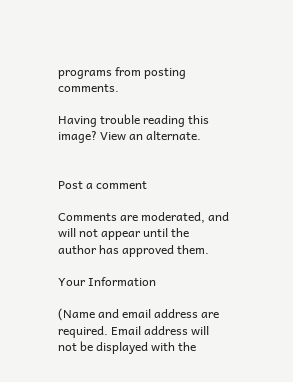programs from posting comments.

Having trouble reading this image? View an alternate.


Post a comment

Comments are moderated, and will not appear until the author has approved them.

Your Information

(Name and email address are required. Email address will not be displayed with the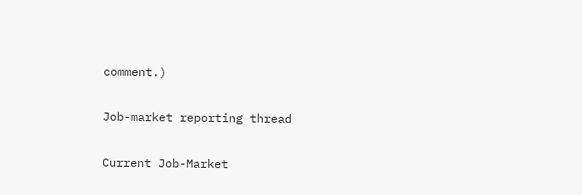comment.)

Job-market reporting thread

Current Job-Market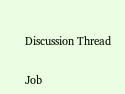Discussion Thread

Job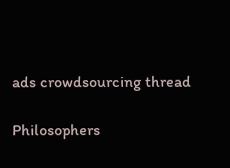ads crowdsourcing thread

Philosophers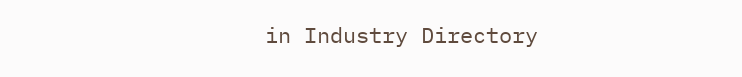in Industry Directory